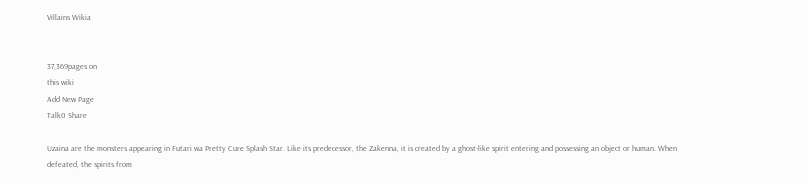Villains Wikia


37,369pages on
this wiki
Add New Page
Talk0 Share

Uzaina are the monsters appearing in Futari wa Pretty Cure Splash Star. Like its predecessor, the Zakenna, it is created by a ghost-like spirit entering and possessing an object or human. When defeated, the spirits from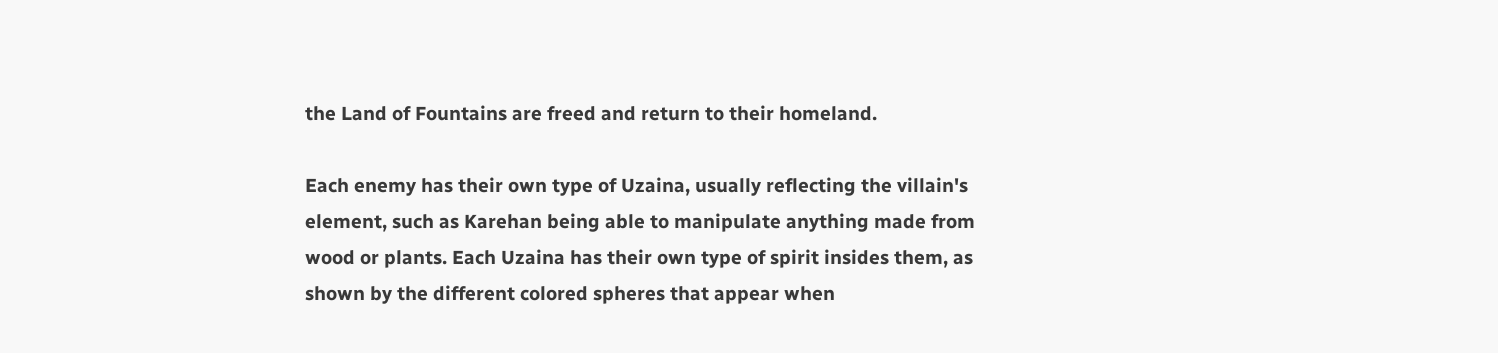the Land of Fountains are freed and return to their homeland.

Each enemy has their own type of Uzaina, usually reflecting the villain's element, such as Karehan being able to manipulate anything made from wood or plants. Each Uzaina has their own type of spirit insides them, as shown by the different colored spheres that appear when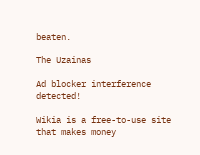beaten.

The Uzainas

Ad blocker interference detected!

Wikia is a free-to-use site that makes money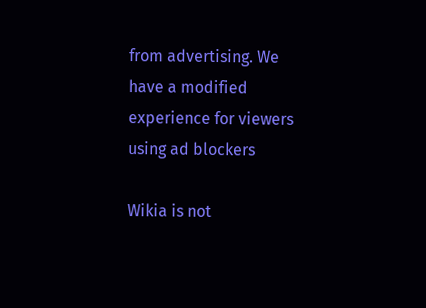from advertising. We have a modified experience for viewers using ad blockers

Wikia is not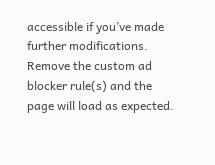accessible if you’ve made further modifications. Remove the custom ad blocker rule(s) and the page will load as expected.